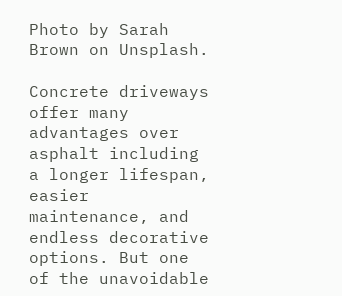Photo by Sarah Brown on Unsplash.

Concrete driveways offer many advantages over asphalt including a longer lifespan, easier maintenance, and endless decorative options. But one of the unavoidable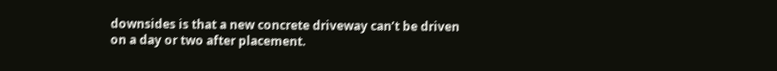downsides is that a new concrete driveway can’t be driven on a day or two after placement.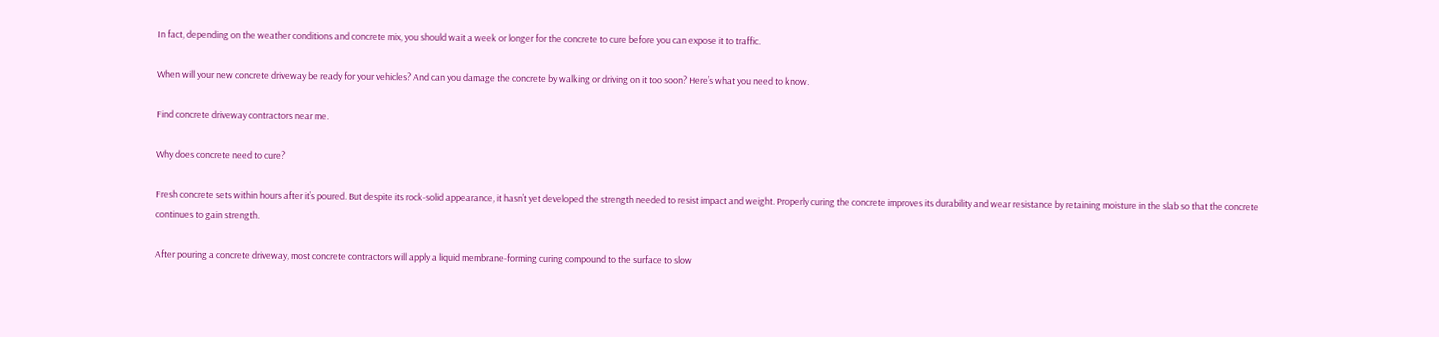In fact, depending on the weather conditions and concrete mix, you should wait a week or longer for the concrete to cure before you can expose it to traffic.

When will your new concrete driveway be ready for your vehicles? And can you damage the concrete by walking or driving on it too soon? Here’s what you need to know.

Find concrete driveway contractors near me.

Why does concrete need to cure?

Fresh concrete sets within hours after it’s poured. But despite its rock-solid appearance, it hasn’t yet developed the strength needed to resist impact and weight. Properly curing the concrete improves its durability and wear resistance by retaining moisture in the slab so that the concrete continues to gain strength.

After pouring a concrete driveway, most concrete contractors will apply a liquid membrane-forming curing compound to the surface to slow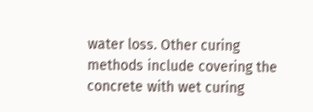water loss. Other curing methods include covering the concrete with wet curing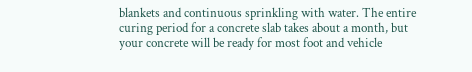blankets and continuous sprinkling with water. The entire curing period for a concrete slab takes about a month, but your concrete will be ready for most foot and vehicle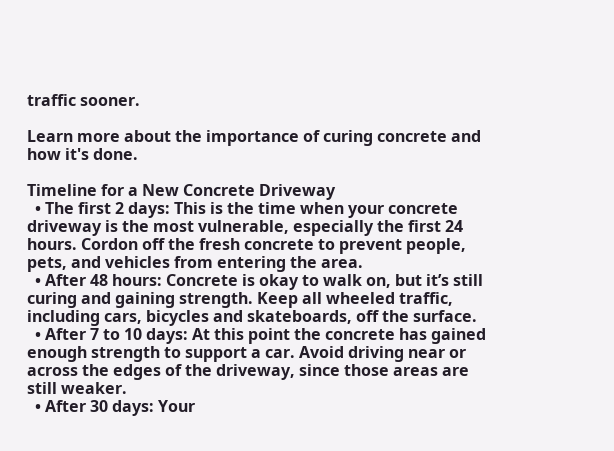traffic sooner.

Learn more about the importance of curing concrete and how it's done.

Timeline for a New Concrete Driveway
  • The first 2 days: This is the time when your concrete driveway is the most vulnerable, especially the first 24 hours. Cordon off the fresh concrete to prevent people, pets, and vehicles from entering the area.
  • After 48 hours: Concrete is okay to walk on, but it’s still curing and gaining strength. Keep all wheeled traffic, including cars, bicycles and skateboards, off the surface.
  • After 7 to 10 days: At this point the concrete has gained enough strength to support a car. Avoid driving near or across the edges of the driveway, since those areas are still weaker.
  • After 30 days: Your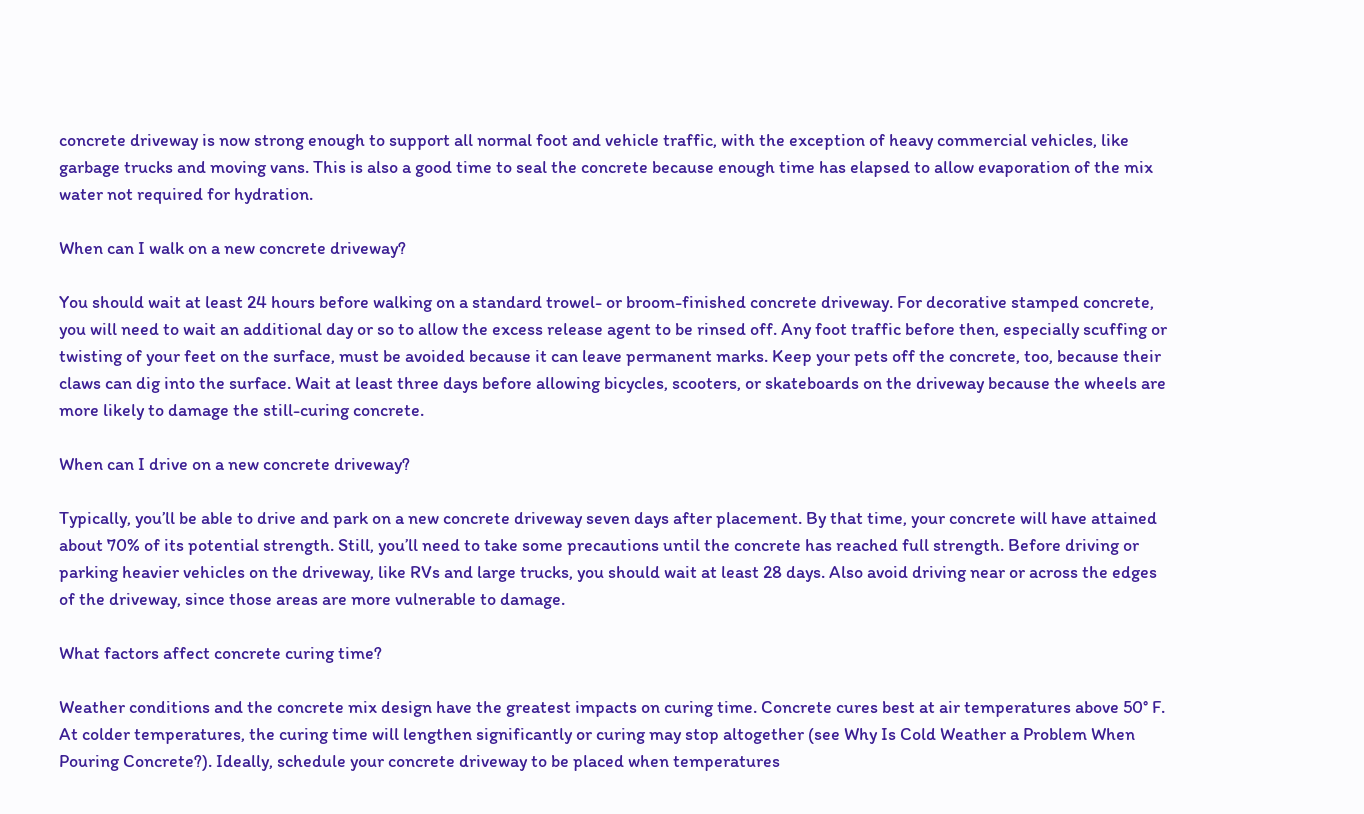concrete driveway is now strong enough to support all normal foot and vehicle traffic, with the exception of heavy commercial vehicles, like garbage trucks and moving vans. This is also a good time to seal the concrete because enough time has elapsed to allow evaporation of the mix water not required for hydration.

When can I walk on a new concrete driveway?

You should wait at least 24 hours before walking on a standard trowel- or broom-finished concrete driveway. For decorative stamped concrete, you will need to wait an additional day or so to allow the excess release agent to be rinsed off. Any foot traffic before then, especially scuffing or twisting of your feet on the surface, must be avoided because it can leave permanent marks. Keep your pets off the concrete, too, because their claws can dig into the surface. Wait at least three days before allowing bicycles, scooters, or skateboards on the driveway because the wheels are more likely to damage the still-curing concrete.

When can I drive on a new concrete driveway?

Typically, you’ll be able to drive and park on a new concrete driveway seven days after placement. By that time, your concrete will have attained about 70% of its potential strength. Still, you’ll need to take some precautions until the concrete has reached full strength. Before driving or parking heavier vehicles on the driveway, like RVs and large trucks, you should wait at least 28 days. Also avoid driving near or across the edges of the driveway, since those areas are more vulnerable to damage.

What factors affect concrete curing time?

Weather conditions and the concrete mix design have the greatest impacts on curing time. Concrete cures best at air temperatures above 50° F. At colder temperatures, the curing time will lengthen significantly or curing may stop altogether (see Why Is Cold Weather a Problem When Pouring Concrete?). Ideally, schedule your concrete driveway to be placed when temperatures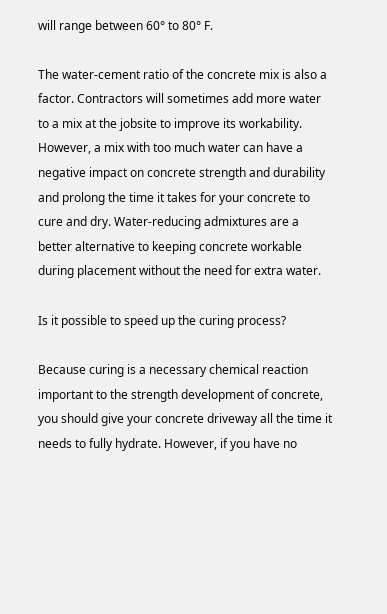will range between 60° to 80° F.

The water-cement ratio of the concrete mix is also a factor. Contractors will sometimes add more water to a mix at the jobsite to improve its workability. However, a mix with too much water can have a negative impact on concrete strength and durability and prolong the time it takes for your concrete to cure and dry. Water-reducing admixtures are a better alternative to keeping concrete workable during placement without the need for extra water.

Is it possible to speed up the curing process?

Because curing is a necessary chemical reaction important to the strength development of concrete, you should give your concrete driveway all the time it needs to fully hydrate. However, if you have no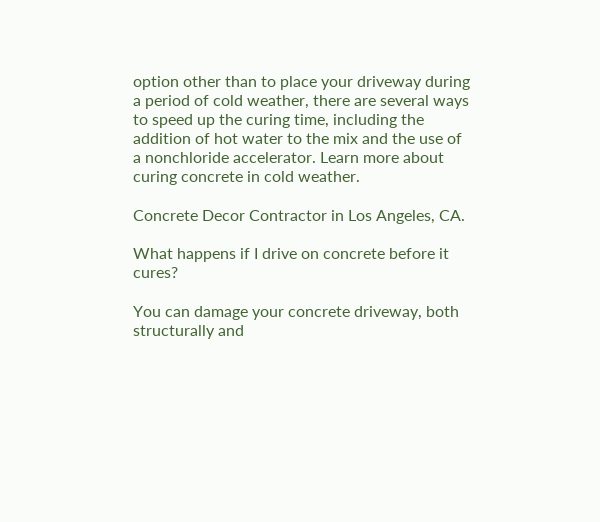option other than to place your driveway during a period of cold weather, there are several ways to speed up the curing time, including the addition of hot water to the mix and the use of a nonchloride accelerator. Learn more about curing concrete in cold weather.

Concrete Decor Contractor in Los Angeles, CA.

What happens if I drive on concrete before it cures?

You can damage your concrete driveway, both structurally and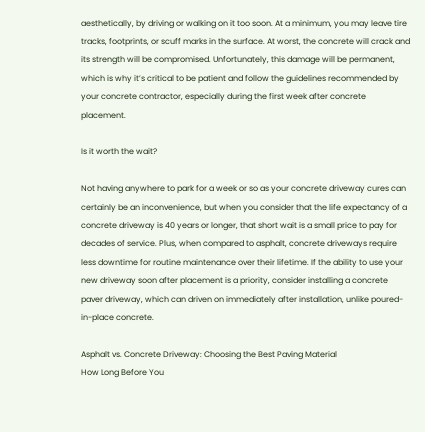aesthetically, by driving or walking on it too soon. At a minimum, you may leave tire tracks, footprints, or scuff marks in the surface. At worst, the concrete will crack and its strength will be compromised. Unfortunately, this damage will be permanent, which is why it’s critical to be patient and follow the guidelines recommended by your concrete contractor, especially during the first week after concrete placement.

Is it worth the wait?

Not having anywhere to park for a week or so as your concrete driveway cures can certainly be an inconvenience, but when you consider that the life expectancy of a concrete driveway is 40 years or longer, that short wait is a small price to pay for decades of service. Plus, when compared to asphalt, concrete driveways require less downtime for routine maintenance over their lifetime. If the ability to use your new driveway soon after placement is a priority, consider installing a concrete paver driveway, which can driven on immediately after installation, unlike poured-in-place concrete.

Asphalt vs. Concrete Driveway: Choosing the Best Paving Material
How Long Before You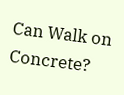Can Walk on Concrete?